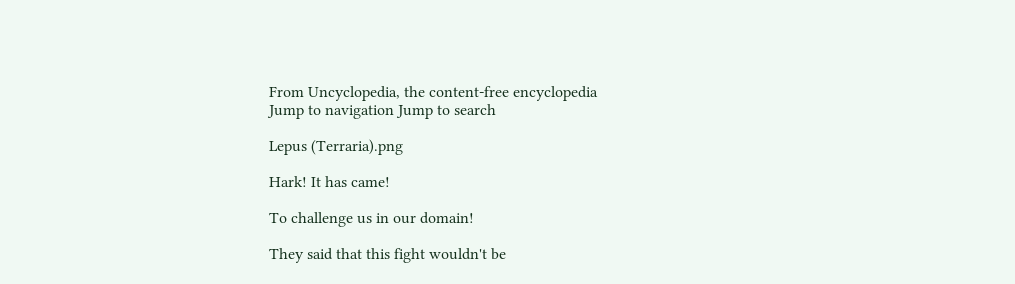From Uncyclopedia, the content-free encyclopedia
Jump to navigation Jump to search

Lepus (Terraria).png

Hark! It has came!

To challenge us in our domain!

They said that this fight wouldn't be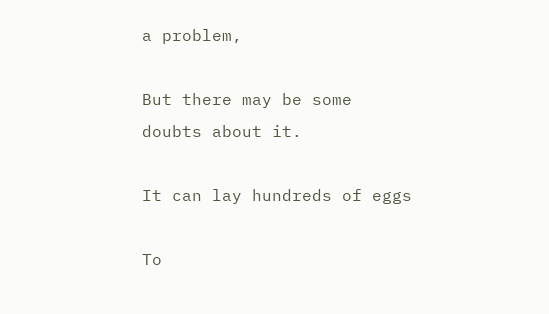a problem,

But there may be some doubts about it.

It can lay hundreds of eggs

To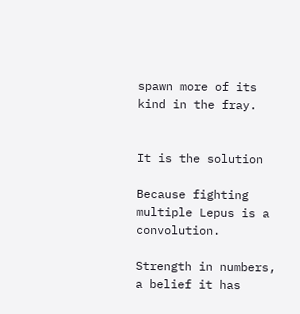spawn more of its kind in the fray.


It is the solution

Because fighting multiple Lepus is a convolution.

Strength in numbers, a belief it has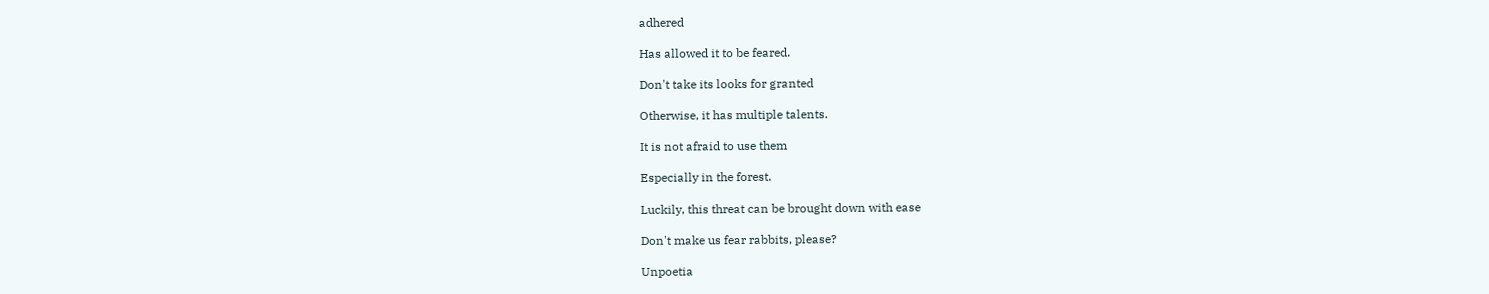adhered

Has allowed it to be feared.

Don't take its looks for granted

Otherwise, it has multiple talents.

It is not afraid to use them

Especially in the forest.

Luckily, this threat can be brought down with ease

Don't make us fear rabbits, please?

Unpoetia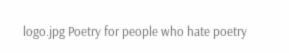logo.jpg Poetry for people who hate poetry